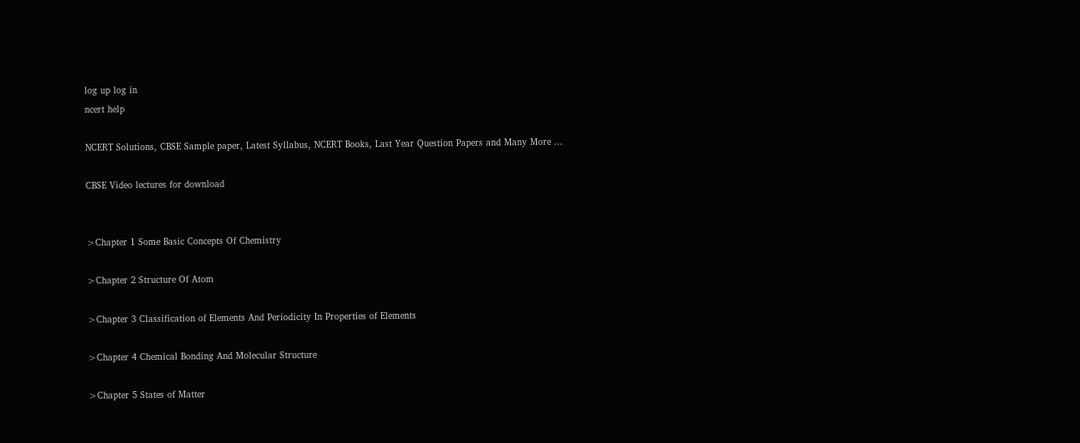log up log in
ncert help

NCERT Solutions, CBSE Sample paper, Latest Syllabus, NCERT Books, Last Year Question Papers and Many More ...

CBSE Video lectures for download


>Chapter 1 Some Basic Concepts Of Chemistry

>Chapter 2 Structure Of Atom

>Chapter 3 Classification of Elements And Periodicity In Properties of Elements

>Chapter 4 Chemical Bonding And Molecular Structure

>Chapter 5 States of Matter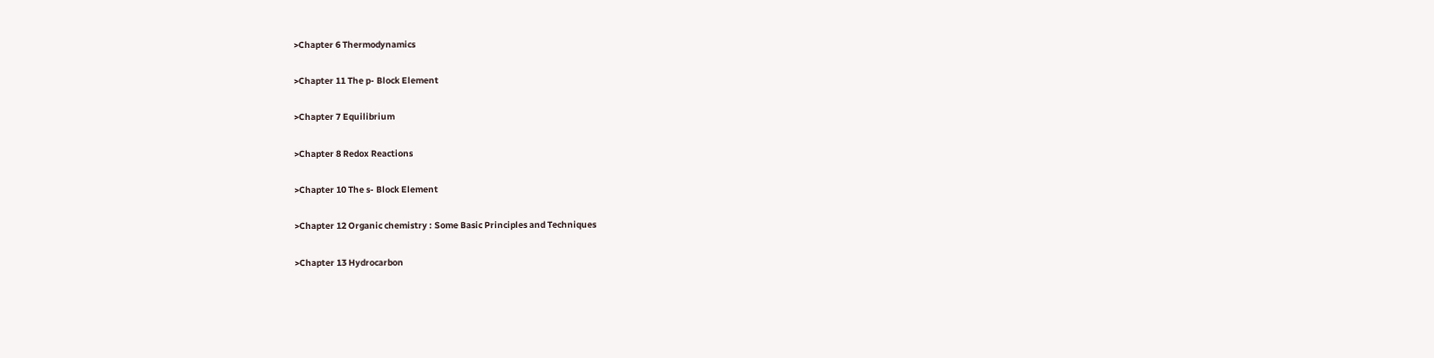>Chapter 6 Thermodynamics

>Chapter 11 The p- Block Element

>Chapter 7 Equilibrium

>Chapter 8 Redox Reactions

>Chapter 10 The s- Block Element

>Chapter 12 Organic chemistry : Some Basic Principles and Techniques

>Chapter 13 Hydrocarbon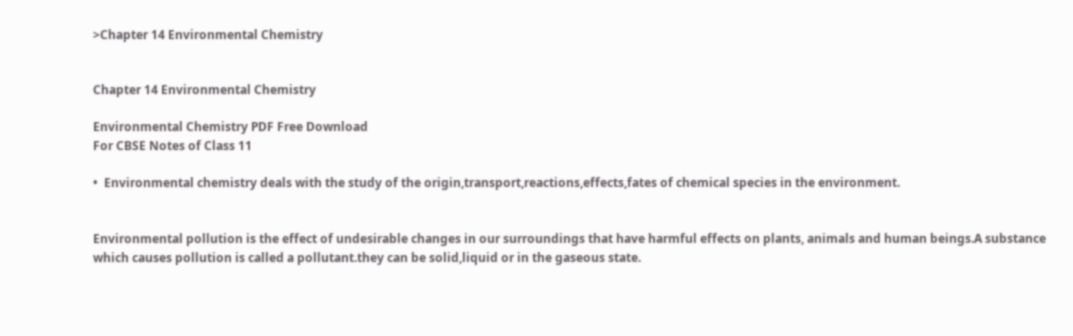>Chapter 14 Environmental Chemistry


Chapter 14 Environmental Chemistry

Environmental Chemistry PDF Free Download
For CBSE Notes of Class 11

•  Environmental chemistry deals with the study of the origin,transport,reactions,effects,fates of chemical species in the environment.


Environmental pollution is the effect of undesirable changes in our surroundings that have harmful effects on plants, animals and human beings.A substance which causes pollution is called a pollutant.they can be solid,liquid or in the gaseous state.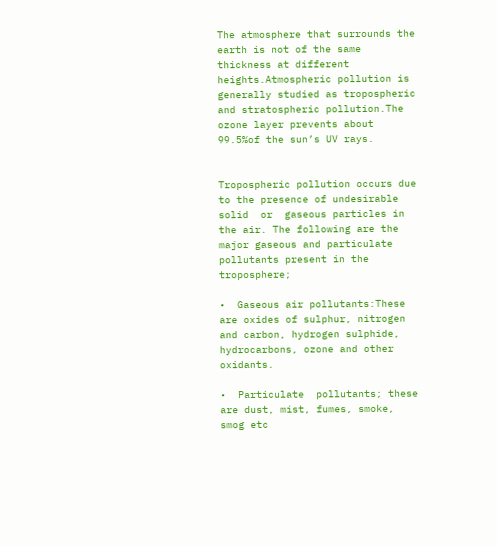The atmosphere that surrounds the earth is not of the same thickness at different heights.Atmospheric pollution is generally studied as tropospheric and stratospheric pollution.The ozone layer prevents about 99.5%of the sun’s UV rays.


Tropospheric pollution occurs due to the presence of undesirable solid  or  gaseous particles in the air. The following are the major gaseous and particulate pollutants present in the troposphere;

•  Gaseous air pollutants:These are oxides of sulphur, nitrogen and carbon, hydrogen sulphide, hydrocarbons, ozone and other oxidants.

•  Particulate  pollutants; these are dust, mist, fumes, smoke, smog etc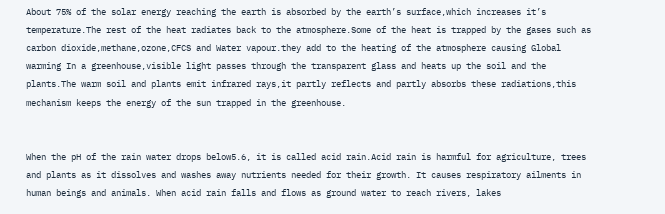About 75% of the solar energy reaching the earth is absorbed by the earth’s surface,which increases it’s temperature.The rest of the heat radiates back to the atmosphere.Some of the heat is trapped by the gases such as carbon dioxide,methane,ozone,CFCS and Water vapour.they add to the heating of the atmosphere causing Global warming In a greenhouse,visible light passes through the transparent glass and heats up the soil and the plants.The warm soil and plants emit infrared rays,it partly reflects and partly absorbs these radiations,this mechanism keeps the energy of the sun trapped in the greenhouse.


When the pH of the rain water drops below5.6, it is called acid rain.Acid rain is harmful for agriculture, trees and plants as it dissolves and washes away nutrients needed for their growth. It causes respiratory ailments in human beings and animals. When acid rain falls and flows as ground water to reach rivers, lakes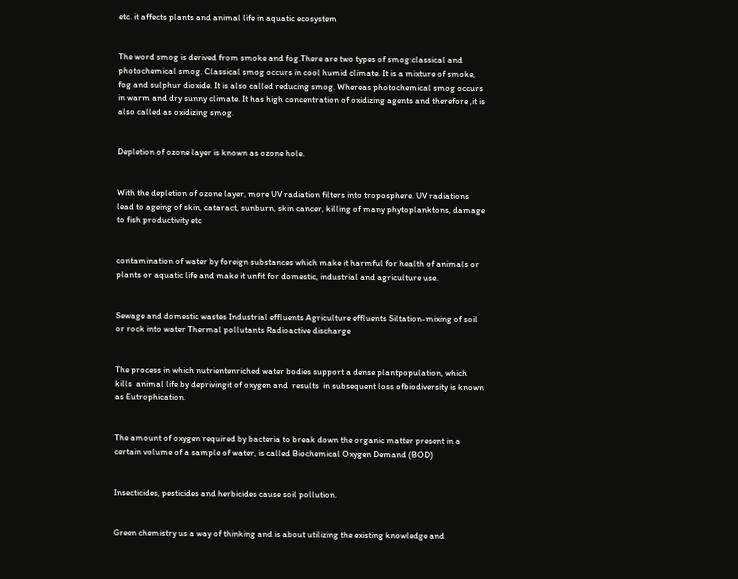etc. it affects plants and animal life in aquatic ecosystem


The word smog is derived from smoke and fog.There are two types of smog:classical and photochemical smog. Classical smog occurs in cool humid climate. It is a mixture of smoke, fog and sulphur dioxide. It is also called reducing smog. Whereas photochemical smog occurs in warm and dry sunny climate. It has high concentration of oxidizing agents and therefore ,it is also called as oxidizing smog.


Depletion of ozone layer is known as ozone hole.


With the depletion of ozone layer, more UV radiation filters into troposphere. UV radiations lead to ageing of skin, cataract, sunburn, skin cancer, killing of many phytoplanktons, damage to fish productivity etc


contamination of water by foreign substances which make it harmful for health of animals or plants or aquatic life and make it unfit for domestic, industrial and agriculture use.


Sewage and domestic wastes Industrial effluents Agriculture effluents Siltation-mixing of soil or rock into water Thermal pollutants Radioactive discharge


The process in which nutrientenriched water bodies support a dense plantpopulation, which kills  animal life by deprivingit of oxygen and  results  in subsequent loss ofbiodiversity is known as Eutrophication.


The amount of oxygen required by bacteria to break down the organic matter present in a certain volume of a sample of water, is called Biochemical Oxygen Demand (BOD)


Insecticides, pesticides and herbicides cause soil pollution.


Green chemistry us a way of thinking and is about utilizing the existing knowledge and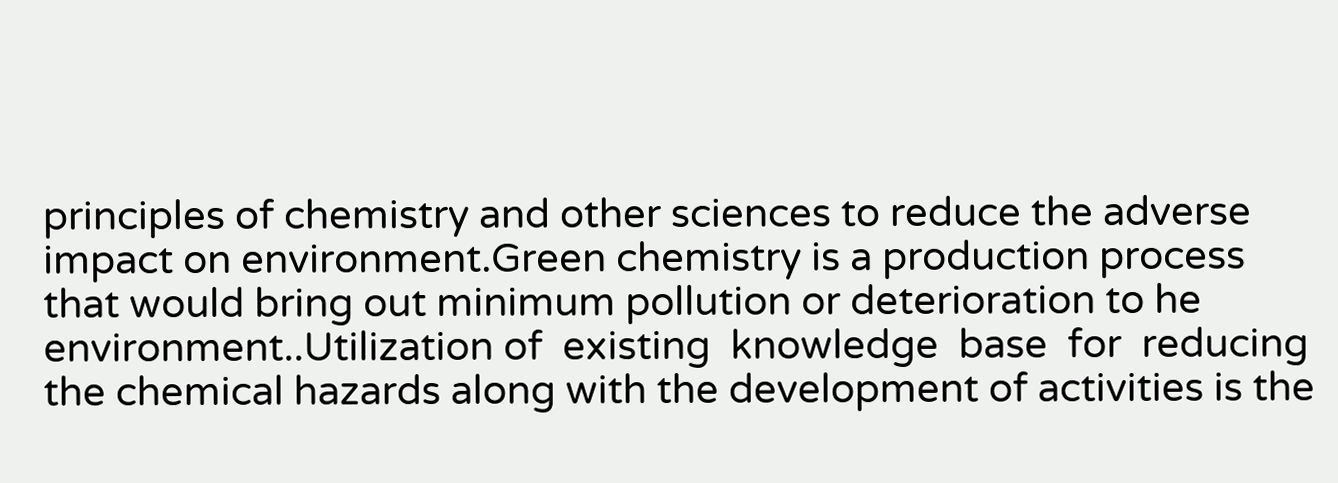principles of chemistry and other sciences to reduce the adverse impact on environment.Green chemistry is a production process that would bring out minimum pollution or deterioration to he environment..Utilization of  existing  knowledge  base  for  reducing  the chemical hazards along with the development of activities is the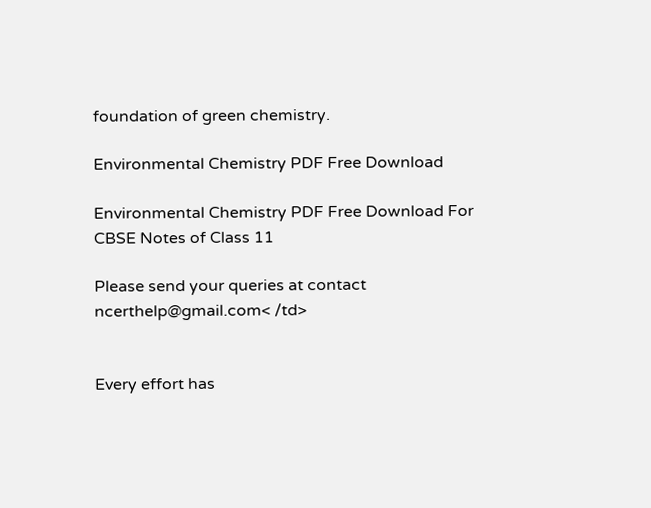foundation of green chemistry.

Environmental Chemistry PDF Free Download

Environmental Chemistry PDF Free Download For CBSE Notes of Class 11

Please send your queries at contact ncerthelp@gmail.com< /td>


Every effort has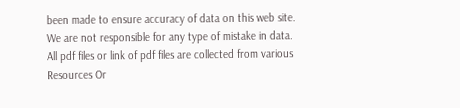been made to ensure accuracy of data on this web site. We are not responsible for any type of mistake in data.
All pdf files or link of pdf files are collected from various Resources Or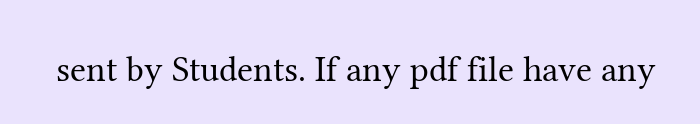sent by Students. If any pdf file have any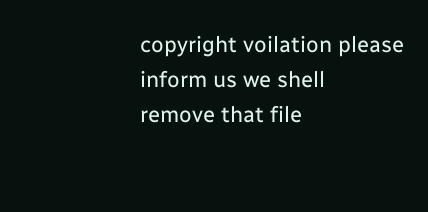copyright voilation please inform us we shell remove that file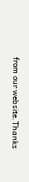from our website.Thanks